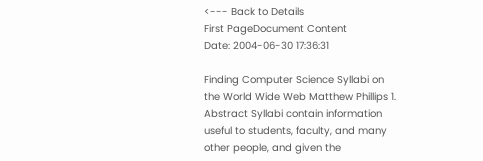<--- Back to Details
First PageDocument Content
Date: 2004-06-30 17:36:31

Finding Computer Science Syllabi on the World Wide Web Matthew Phillips 1. Abstract Syllabi contain information useful to students, faculty, and many other people, and given the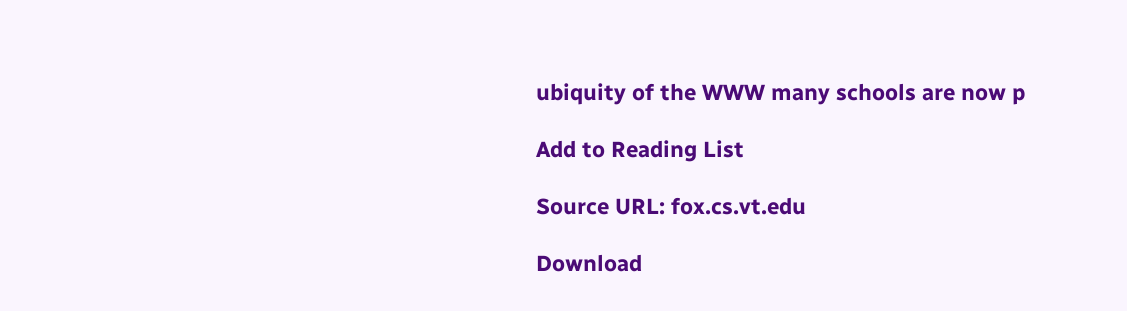ubiquity of the WWW many schools are now p

Add to Reading List

Source URL: fox.cs.vt.edu

Download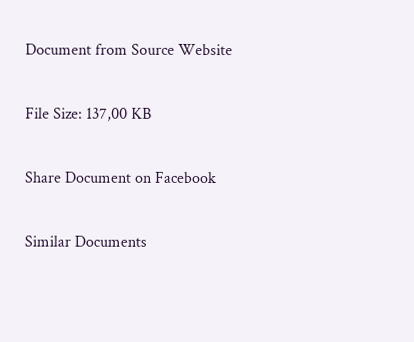Document from Source Website

File Size: 137,00 KB

Share Document on Facebook

Similar Documents